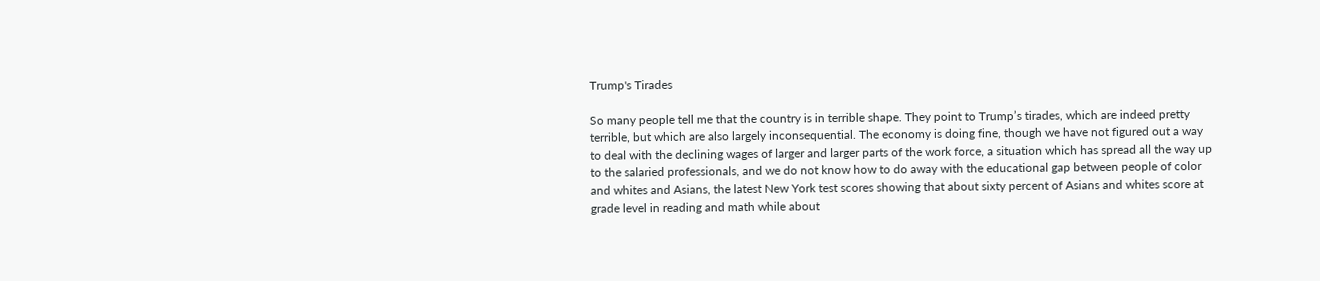Trump's Tirades

So many people tell me that the country is in terrible shape. They point to Trump’s tirades, which are indeed pretty terrible, but which are also largely inconsequential. The economy is doing fine, though we have not figured out a way to deal with the declining wages of larger and larger parts of the work force, a situation which has spread all the way up to the salaried professionals, and we do not know how to do away with the educational gap between people of color and whites and Asians, the latest New York test scores showing that about sixty percent of Asians and whites score at grade level in reading and math while about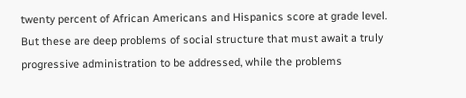twenty percent of African Americans and Hispanics score at grade level. But these are deep problems of social structure that must await a truly progressive administration to be addressed, while the problems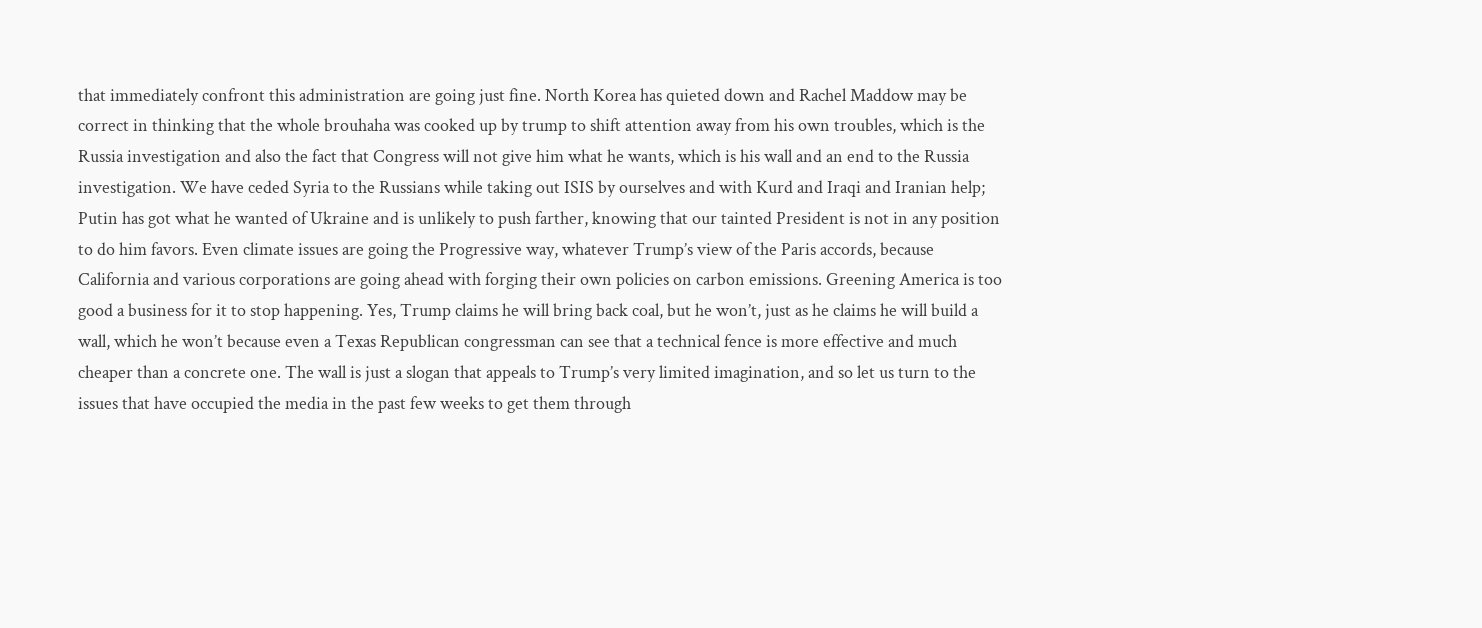that immediately confront this administration are going just fine. North Korea has quieted down and Rachel Maddow may be correct in thinking that the whole brouhaha was cooked up by trump to shift attention away from his own troubles, which is the Russia investigation and also the fact that Congress will not give him what he wants, which is his wall and an end to the Russia investigation. We have ceded Syria to the Russians while taking out ISIS by ourselves and with Kurd and Iraqi and Iranian help; Putin has got what he wanted of Ukraine and is unlikely to push farther, knowing that our tainted President is not in any position to do him favors. Even climate issues are going the Progressive way, whatever Trump’s view of the Paris accords, because California and various corporations are going ahead with forging their own policies on carbon emissions. Greening America is too good a business for it to stop happening. Yes, Trump claims he will bring back coal, but he won’t, just as he claims he will build a wall, which he won’t because even a Texas Republican congressman can see that a technical fence is more effective and much cheaper than a concrete one. The wall is just a slogan that appeals to Trump’s very limited imagination, and so let us turn to the issues that have occupied the media in the past few weeks to get them through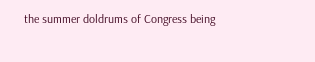the summer doldrums of Congress being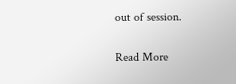out of session.

Read More